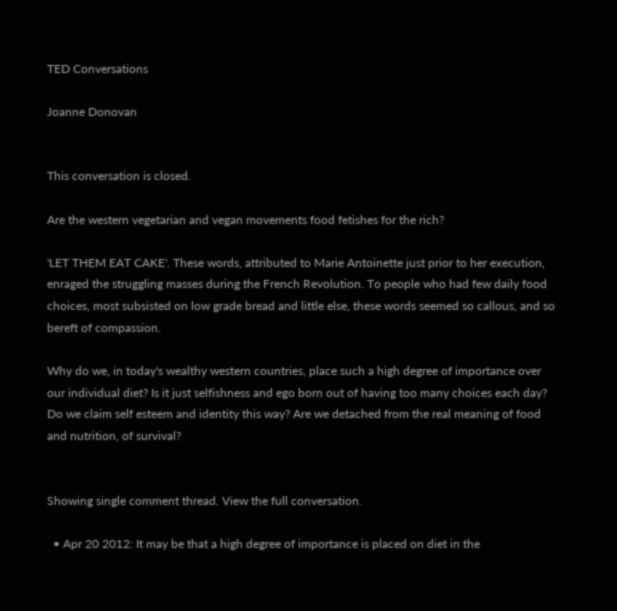TED Conversations

Joanne Donovan


This conversation is closed.

Are the western vegetarian and vegan movements food fetishes for the rich?

'LET THEM EAT CAKE'. These words, attributed to Marie Antoinette just prior to her execution, enraged the struggling masses during the French Revolution. To people who had few daily food choices, most subsisted on low grade bread and little else, these words seemed so callous, and so bereft of compassion.

Why do we, in today's wealthy western countries, place such a high degree of importance over our individual diet? Is it just selfishness and ego born out of having too many choices each day? Do we claim self esteem and identity this way? Are we detached from the real meaning of food and nutrition, of survival?


Showing single comment thread. View the full conversation.

  • Apr 20 2012: It may be that a high degree of importance is placed on diet in the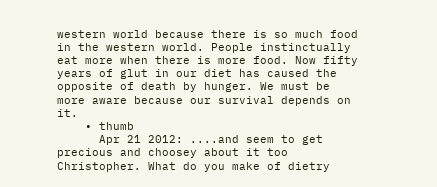western world because there is so much food in the western world. People instinctually eat more when there is more food. Now fifty years of glut in our diet has caused the opposite of death by hunger. We must be more aware because our survival depends on it.
    • thumb
      Apr 21 2012: ....and seem to get precious and choosey about it too Christopher. What do you make of dietry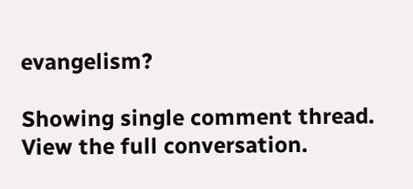evangelism?

Showing single comment thread. View the full conversation.